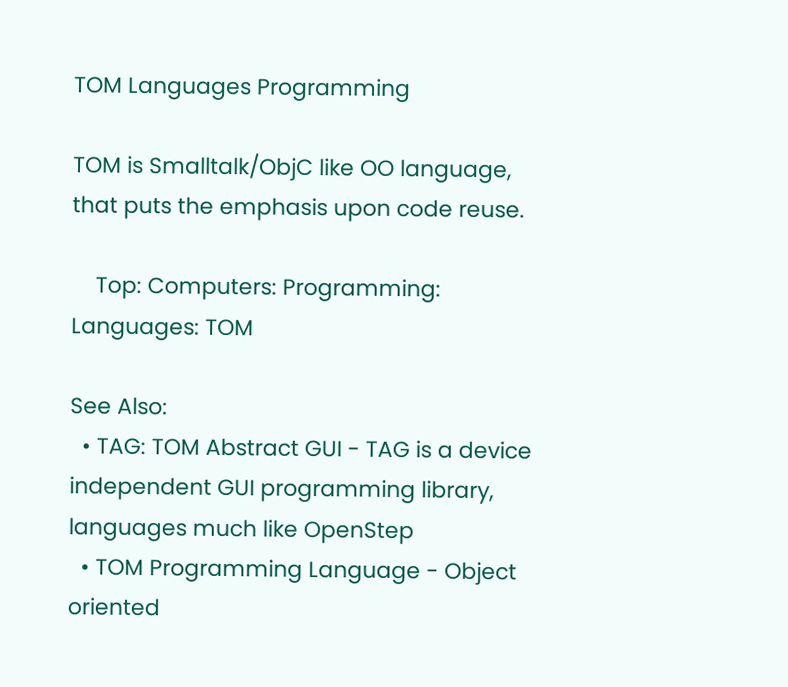TOM Languages Programming

TOM is Smalltalk/ObjC like OO language, that puts the emphasis upon code reuse.

    Top: Computers: Programming: Languages: TOM

See Also:
  • TAG: TOM Abstract GUI - TAG is a device independent GUI programming library, languages much like OpenStep
  • TOM Programming Language - Object oriented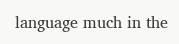language much in the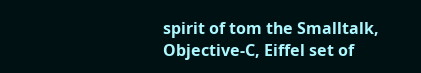spirit of tom the Smalltalk, Objective-C, Eiffel set of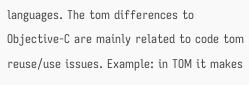languages. The tom differences to Objective-C are mainly related to code tom reuse/use issues. Example: in TOM it makes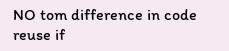NO tom difference in code reuse if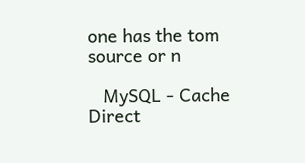one has the tom source or n

   MySQL - Cache Direct